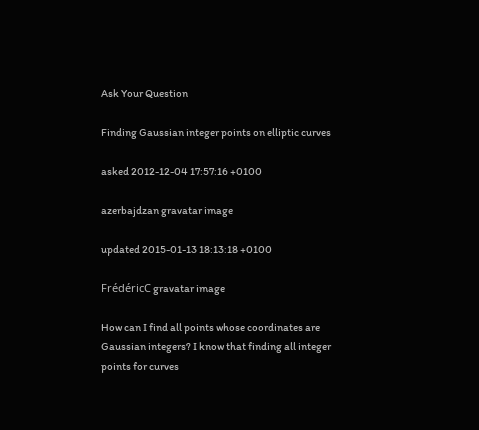Ask Your Question

Finding Gaussian integer points on elliptic curves

asked 2012-12-04 17:57:16 +0100

azerbajdzan gravatar image

updated 2015-01-13 18:13:18 +0100

FrédéricC gravatar image

How can I find all points whose coordinates are Gaussian integers? I know that finding all integer points for curves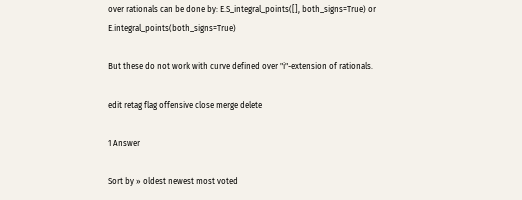over rationals can be done by: E.S_integral_points([], both_signs=True) or E.integral_points(both_signs=True)

But these do not work with curve defined over "i"-extension of rationals.

edit retag flag offensive close merge delete

1 Answer

Sort by » oldest newest most voted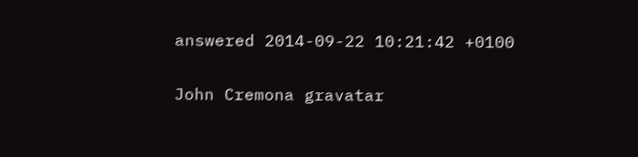answered 2014-09-22 10:21:42 +0100

John Cremona gravatar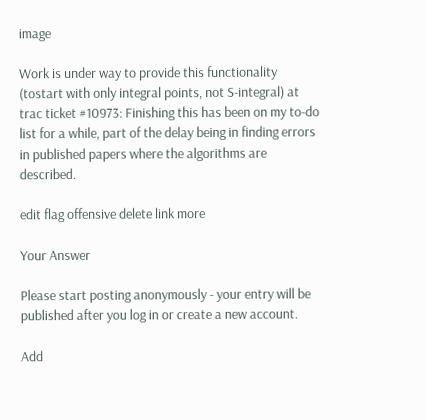image

Work is under way to provide this functionality (tostart with only integral points, not S-integral) at trac ticket #10973: Finishing this has been on my to-do list for a while, part of the delay being in finding errors in published papers where the algorithms are described.

edit flag offensive delete link more

Your Answer

Please start posting anonymously - your entry will be published after you log in or create a new account.

Add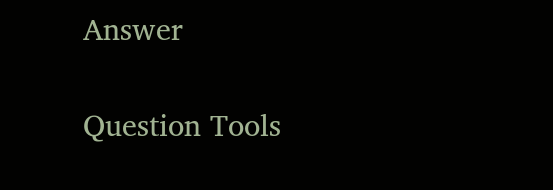Answer

Question Tools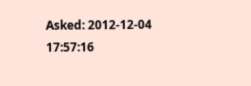Asked: 2012-12-04 17:57:16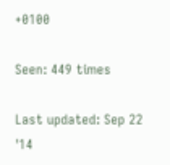+0100

Seen: 449 times

Last updated: Sep 22 '14